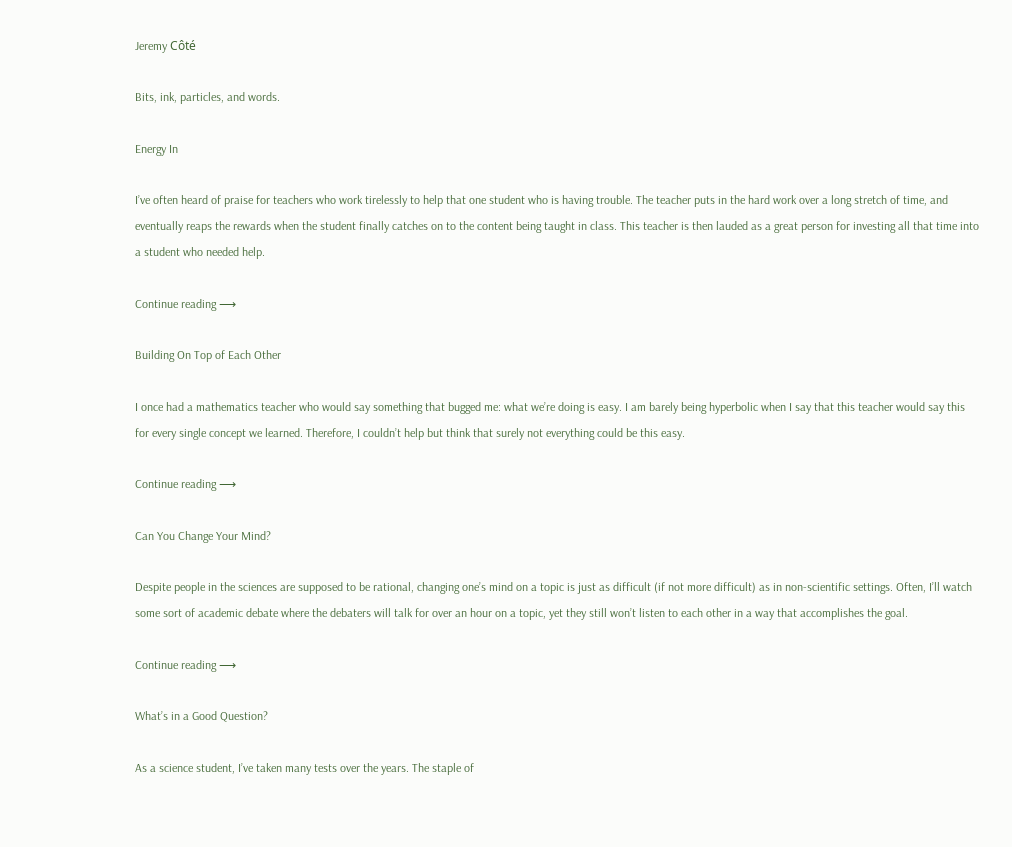Jeremy Côté

Bits, ink, particles, and words.

Energy In

I’ve often heard of praise for teachers who work tirelessly to help that one student who is having trouble. The teacher puts in the hard work over a long stretch of time, and eventually reaps the rewards when the student finally catches on to the content being taught in class. This teacher is then lauded as a great person for investing all that time into a student who needed help.

Continue reading ⟶

Building On Top of Each Other

I once had a mathematics teacher who would say something that bugged me: what we’re doing is easy. I am barely being hyperbolic when I say that this teacher would say this for every single concept we learned. Therefore, I couldn’t help but think that surely not everything could be this easy.

Continue reading ⟶

Can You Change Your Mind?

Despite people in the sciences are supposed to be rational, changing one’s mind on a topic is just as difficult (if not more difficult) as in non-scientific settings. Often, I’ll watch some sort of academic debate where the debaters will talk for over an hour on a topic, yet they still won’t listen to each other in a way that accomplishes the goal.

Continue reading ⟶

What’s in a Good Question?

As a science student, I’ve taken many tests over the years. The staple of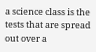a science class is the tests that are spread out over a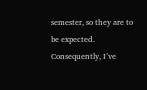semester, so they are to be expected. Consequently, I’ve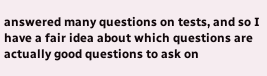answered many questions on tests, and so I have a fair idea about which questions are actually good questions to ask on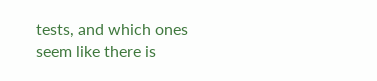tests, and which ones seem like there is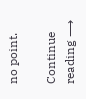no point.

Continue reading ⟶